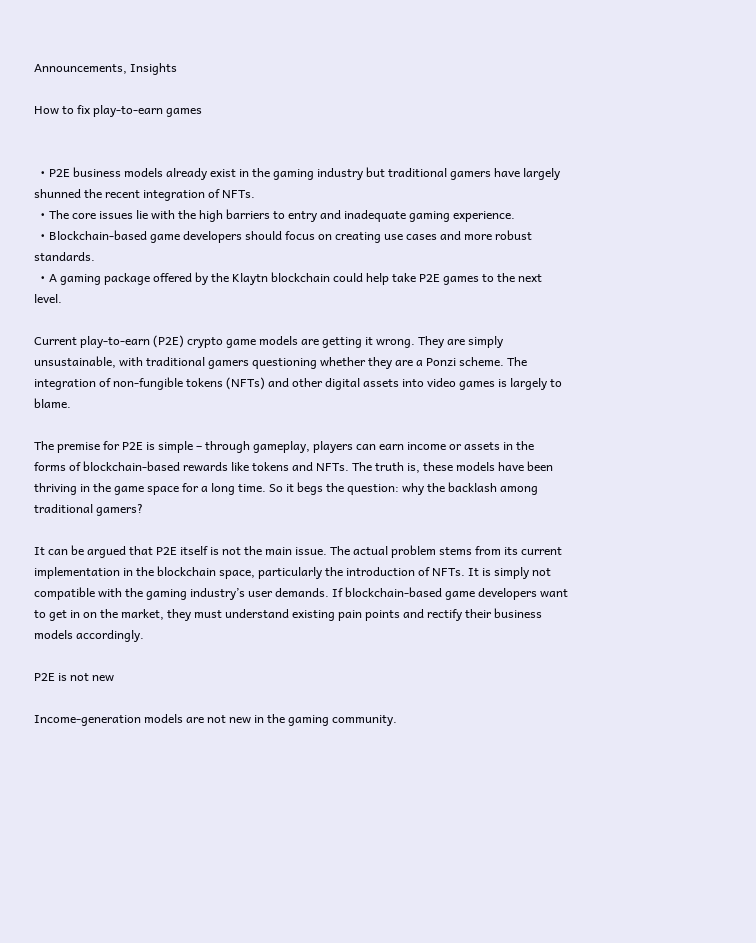Announcements, Insights

How to fix play-to-earn games


  • P2E business models already exist in the gaming industry but traditional gamers have largely shunned the recent integration of NFTs.
  • The core issues lie with the high barriers to entry and inadequate gaming experience.
  • Blockchain-based game developers should focus on creating use cases and more robust standards.
  • A gaming package offered by the Klaytn blockchain could help take P2E games to the next level.

Current play-to-earn (P2E) crypto game models are getting it wrong. They are simply unsustainable, with traditional gamers questioning whether they are a Ponzi scheme. The integration of non-fungible tokens (NFTs) and other digital assets into video games is largely to blame.

The premise for P2E is simple – through gameplay, players can earn income or assets in the forms of blockchain-based rewards like tokens and NFTs. The truth is, these models have been thriving in the game space for a long time. So it begs the question: why the backlash among traditional gamers?

It can be argued that P2E itself is not the main issue. The actual problem stems from its current implementation in the blockchain space, particularly the introduction of NFTs. It is simply not compatible with the gaming industry’s user demands. If blockchain-based game developers want to get in on the market, they must understand existing pain points and rectify their business models accordingly.

P2E is not new

Income-generation models are not new in the gaming community.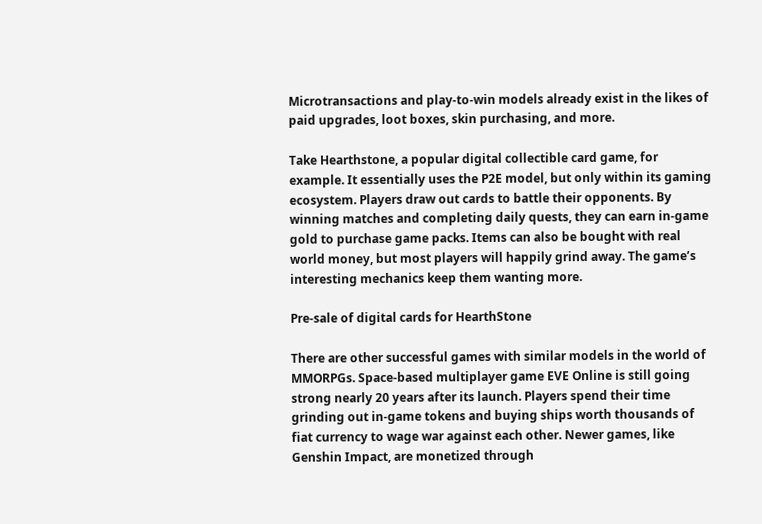Microtransactions and play-to-win models already exist in the likes of paid upgrades, loot boxes, skin purchasing, and more.

Take Hearthstone, a popular digital collectible card game, for example. It essentially uses the P2E model, but only within its gaming ecosystem. Players draw out cards to battle their opponents. By winning matches and completing daily quests, they can earn in-game gold to purchase game packs. Items can also be bought with real world money, but most players will happily grind away. The game’s interesting mechanics keep them wanting more.

Pre-sale of digital cards for HearthStone

There are other successful games with similar models in the world of MMORPGs. Space-based multiplayer game EVE Online is still going strong nearly 20 years after its launch. Players spend their time grinding out in-game tokens and buying ships worth thousands of fiat currency to wage war against each other. Newer games, like Genshin Impact, are monetized through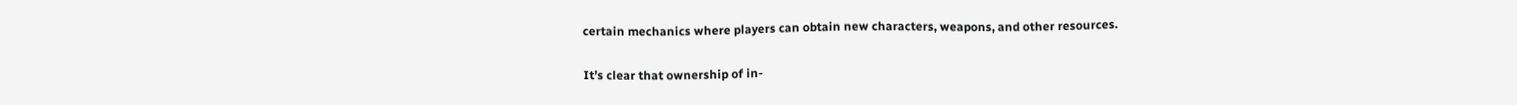certain mechanics where players can obtain new characters, weapons, and other resources.

It’s clear that ownership of in-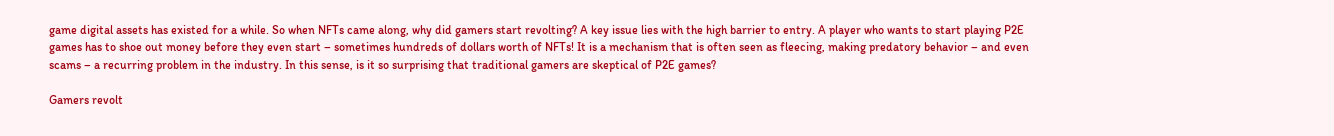game digital assets has existed for a while. So when NFTs came along, why did gamers start revolting? A key issue lies with the high barrier to entry. A player who wants to start playing P2E games has to shoe out money before they even start – sometimes hundreds of dollars worth of NFTs! It is a mechanism that is often seen as fleecing, making predatory behavior – and even scams – a recurring problem in the industry. In this sense, is it so surprising that traditional gamers are skeptical of P2E games?

Gamers revolt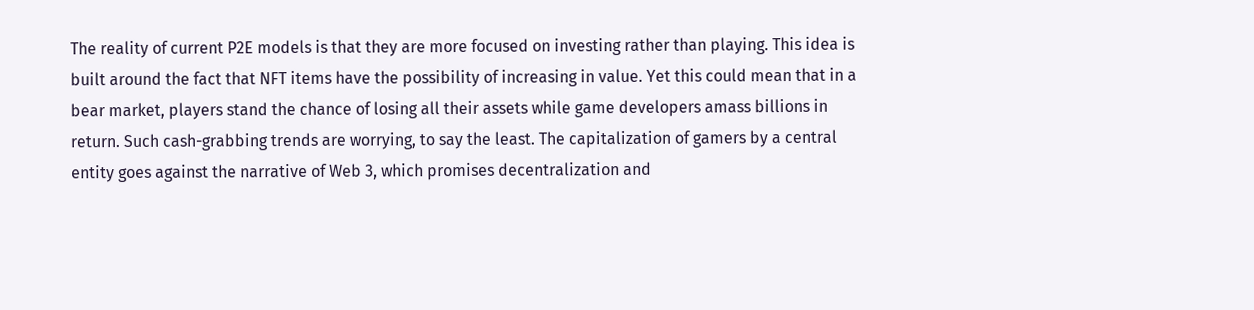The reality of current P2E models is that they are more focused on investing rather than playing. This idea is built around the fact that NFT items have the possibility of increasing in value. Yet this could mean that in a bear market, players stand the chance of losing all their assets while game developers amass billions in return. Such cash-grabbing trends are worrying, to say the least. The capitalization of gamers by a central entity goes against the narrative of Web 3, which promises decentralization and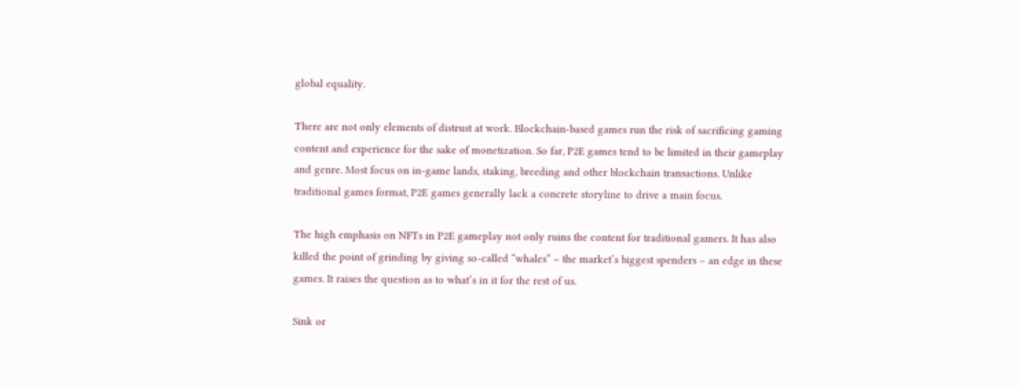global equality.

There are not only elements of distrust at work. Blockchain-based games run the risk of sacrificing gaming content and experience for the sake of monetization. So far, P2E games tend to be limited in their gameplay and genre. Most focus on in-game lands, staking, breeding and other blockchain transactions. Unlike traditional games format, P2E games generally lack a concrete storyline to drive a main focus.

The high emphasis on NFTs in P2E gameplay not only ruins the content for traditional gamers. It has also killed the point of grinding by giving so-called “whales” – the market’s biggest spenders – an edge in these games. It raises the question as to what’s in it for the rest of us.

Sink or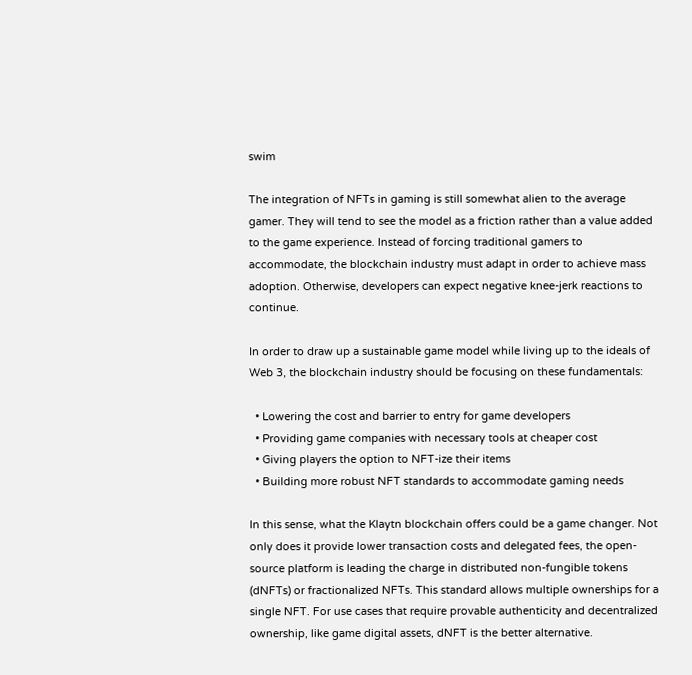swim

The integration of NFTs in gaming is still somewhat alien to the average gamer. They will tend to see the model as a friction rather than a value added to the game experience. Instead of forcing traditional gamers to accommodate, the blockchain industry must adapt in order to achieve mass adoption. Otherwise, developers can expect negative knee-jerk reactions to continue.

In order to draw up a sustainable game model while living up to the ideals of Web 3, the blockchain industry should be focusing on these fundamentals:

  • Lowering the cost and barrier to entry for game developers
  • Providing game companies with necessary tools at cheaper cost
  • Giving players the option to NFT-ize their items
  • Building more robust NFT standards to accommodate gaming needs

In this sense, what the Klaytn blockchain offers could be a game changer. Not only does it provide lower transaction costs and delegated fees, the open-source platform is leading the charge in distributed non-fungible tokens (dNFTs) or fractionalized NFTs. This standard allows multiple ownerships for a single NFT. For use cases that require provable authenticity and decentralized ownership, like game digital assets, dNFT is the better alternative.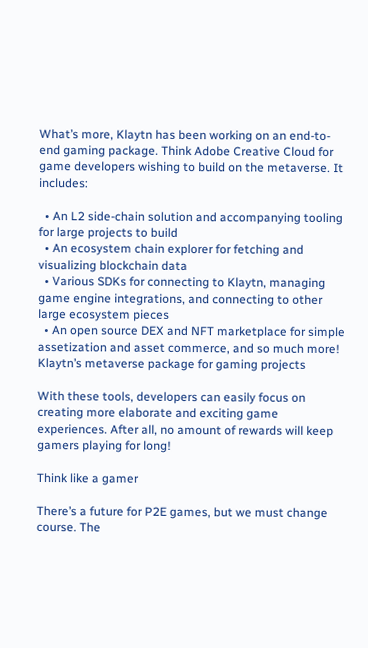What’s more, Klaytn has been working on an end-to-end gaming package. Think Adobe Creative Cloud for game developers wishing to build on the metaverse. It includes:

  • An L2 side-chain solution and accompanying tooling for large projects to build
  • An ecosystem chain explorer for fetching and visualizing blockchain data
  • Various SDKs for connecting to Klaytn, managing game engine integrations, and connecting to other large ecosystem pieces
  • An open source DEX and NFT marketplace for simple assetization and asset commerce, and so much more!
Klaytn’s metaverse package for gaming projects

With these tools, developers can easily focus on creating more elaborate and exciting game experiences. After all, no amount of rewards will keep gamers playing for long!

Think like a gamer

There’s a future for P2E games, but we must change course. The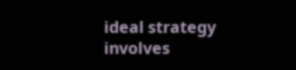ideal strategy involves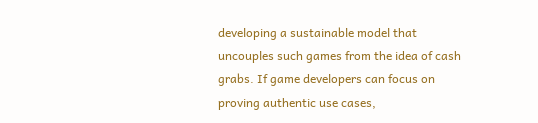developing a sustainable model that uncouples such games from the idea of cash grabs. If game developers can focus on proving authentic use cases,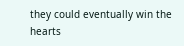they could eventually win the hearts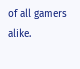of all gamers alike.